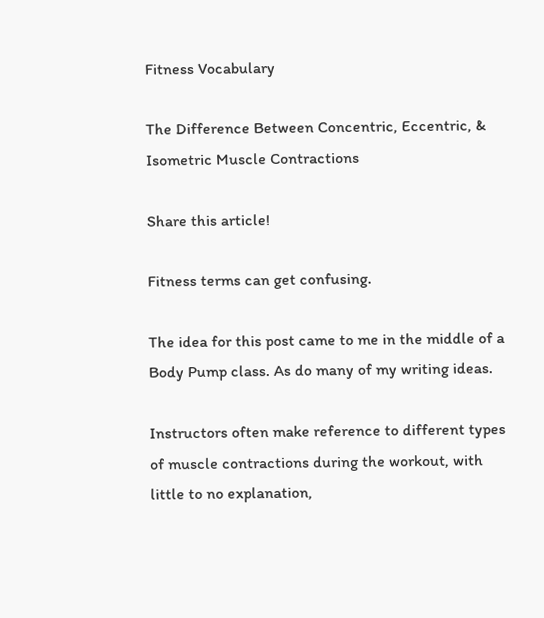Fitness Vocabulary

The Difference Between Concentric, Eccentric, & Isometric Muscle Contractions

Share this article!

Fitness terms can get confusing.

The idea for this post came to me in the middle of a Body Pump class. As do many of my writing ideas.

Instructors often make reference to different types of muscle contractions during the workout, with little to no explanation,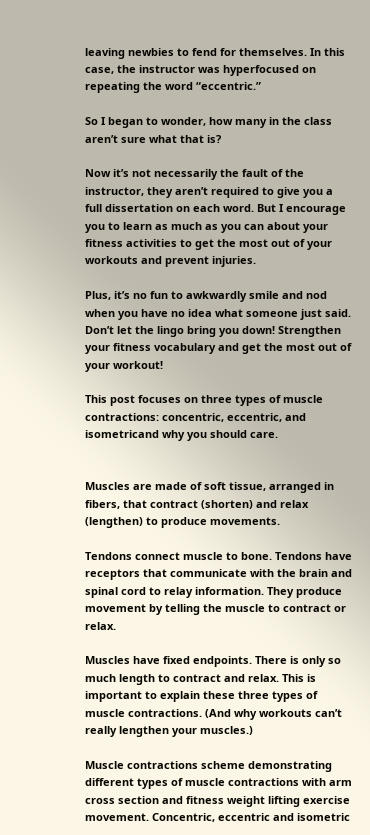leaving newbies to fend for themselves. In this case, the instructor was hyperfocused on repeating the word “eccentric.”

So I began to wonder, how many in the class aren’t sure what that is?

Now it’s not necessarily the fault of the instructor, they aren’t required to give you a full dissertation on each word. But I encourage you to learn as much as you can about your fitness activities to get the most out of your workouts and prevent injuries.

Plus, it’s no fun to awkwardly smile and nod when you have no idea what someone just said. Don’t let the lingo bring you down! Strengthen your fitness vocabulary and get the most out of your workout!

This post focuses on three types of muscle contractions: concentric, eccentric, and isometricand why you should care.


Muscles are made of soft tissue, arranged in fibers, that contract (shorten) and relax (lengthen) to produce movements.

Tendons connect muscle to bone. Tendons have receptors that communicate with the brain and spinal cord to relay information. They produce movement by telling the muscle to contract or relax.

Muscles have fixed endpoints. There is only so much length to contract and relax. This is important to explain these three types of muscle contractions. (And why workouts can’t really lengthen your muscles.)

Muscle contractions scheme demonstrating different types of muscle contractions with arm cross section and fitness weight lifting exercise movement. Concentric, eccentric and isometric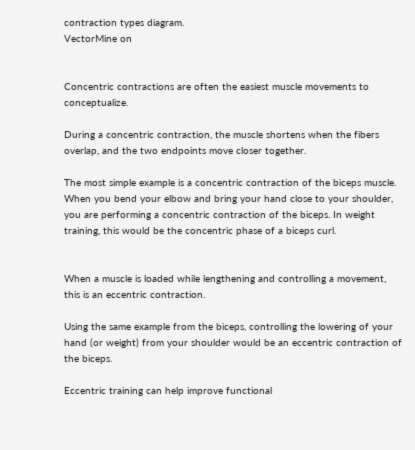contraction types diagram.
VectorMine on


Concentric contractions are often the easiest muscle movements to conceptualize.

During a concentric contraction, the muscle shortens when the fibers overlap, and the two endpoints move closer together.

The most simple example is a concentric contraction of the biceps muscle. When you bend your elbow and bring your hand close to your shoulder, you are performing a concentric contraction of the biceps. In weight training, this would be the concentric phase of a biceps curl.


When a muscle is loaded while lengthening and controlling a movement, this is an eccentric contraction.

Using the same example from the biceps, controlling the lowering of your hand (or weight) from your shoulder would be an eccentric contraction of the biceps.

Eccentric training can help improve functional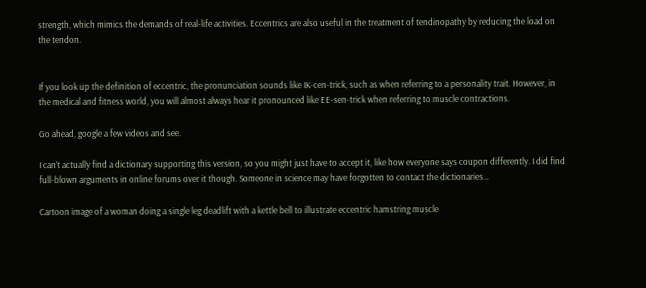strength, which mimics the demands of real-life activities. Eccentrics are also useful in the treatment of tendinopathy by reducing the load on the tendon.


If you look up the definition of eccentric, the pronunciation sounds like IK-cen-trick, such as when referring to a personality trait. However, in the medical and fitness world, you will almost always hear it pronounced like EE-sen-trick when referring to muscle contractions.

Go ahead, google a few videos and see.

I can’t actually find a dictionary supporting this version, so you might just have to accept it, like how everyone says coupon differently. I did find full-blown arguments in online forums over it though. Someone in science may have forgotten to contact the dictionaries…

Cartoon image of a woman doing a single leg deadlift with a kettle bell to illustrate eccentric hamstring muscle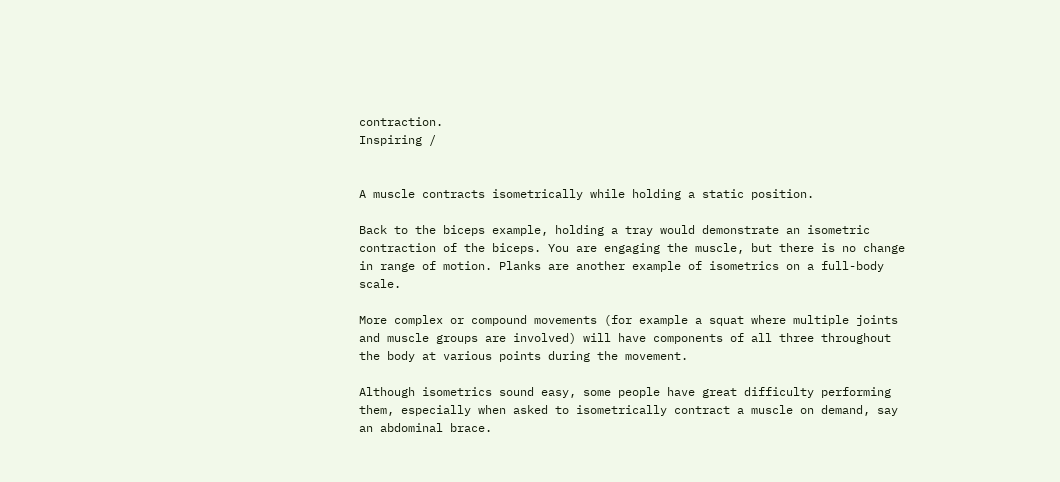contraction.
Inspiring /


A muscle contracts isometrically while holding a static position.

Back to the biceps example, holding a tray would demonstrate an isometric contraction of the biceps. You are engaging the muscle, but there is no change in range of motion. Planks are another example of isometrics on a full-body scale.

More complex or compound movements (for example a squat where multiple joints and muscle groups are involved) will have components of all three throughout the body at various points during the movement.

Although isometrics sound easy, some people have great difficulty performing them, especially when asked to isometrically contract a muscle on demand, say an abdominal brace.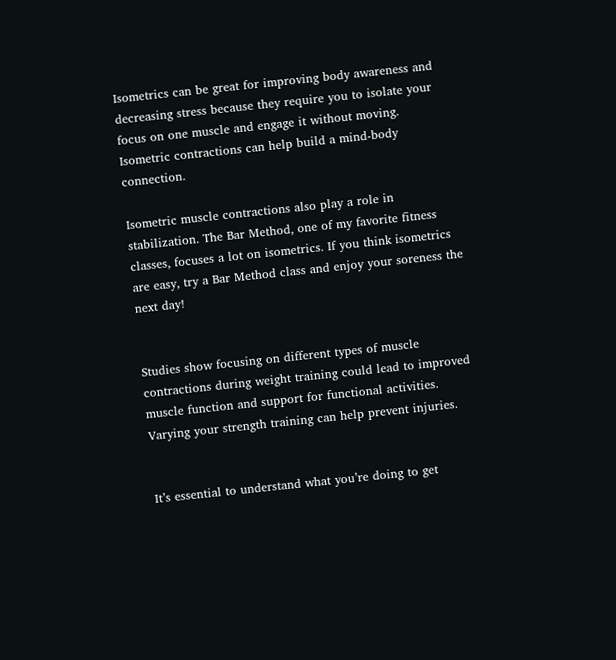Isometrics can be great for improving body awareness and decreasing stress because they require you to isolate your focus on one muscle and engage it without moving. Isometric contractions can help build a mind-body connection.

Isometric muscle contractions also play a role in stabilization. The Bar Method, one of my favorite fitness classes, focuses a lot on isometrics. If you think isometrics are easy, try a Bar Method class and enjoy your soreness the next day!


Studies show focusing on different types of muscle contractions during weight training could lead to improved muscle function and support for functional activities. Varying your strength training can help prevent injuries.


It’s essential to understand what you’re doing to get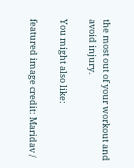the most out of your workout and avoid injury.

You might also like:

featured image credit: Maridav /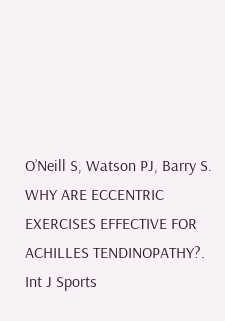O’Neill S, Watson PJ, Barry S. WHY ARE ECCENTRIC EXERCISES EFFECTIVE FOR ACHILLES TENDINOPATHY?. Int J Sports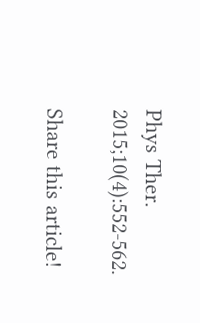Phys Ther. 2015;10(4):552‐562.

Share this article!